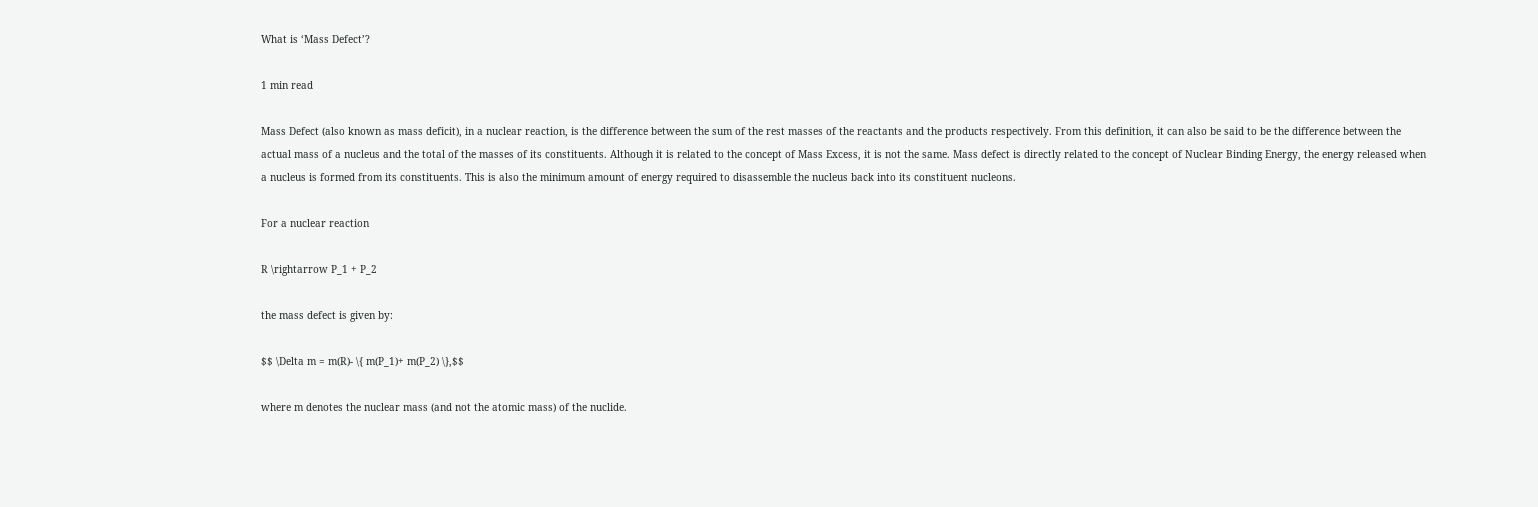What is ‘Mass Defect’?

1 min read

Mass Defect (also known as mass deficit), in a nuclear reaction, is the difference between the sum of the rest masses of the reactants and the products respectively. From this definition, it can also be said to be the difference between the actual mass of a nucleus and the total of the masses of its constituents. Although it is related to the concept of Mass Excess, it is not the same. Mass defect is directly related to the concept of Nuclear Binding Energy, the energy released when a nucleus is formed from its constituents. This is also the minimum amount of energy required to disassemble the nucleus back into its constituent nucleons.

For a nuclear reaction

R \rightarrow P_1 + P_2

the mass defect is given by:

$$ \Delta m = m(R)- \{ m(P_1)+ m(P_2) \},$$

where m denotes the nuclear mass (and not the atomic mass) of the nuclide.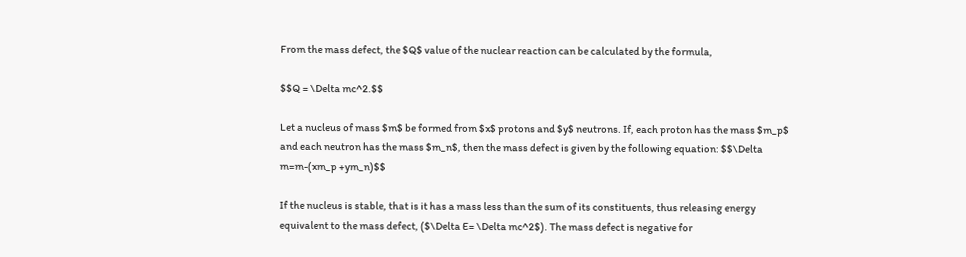From the mass defect, the $Q$ value of the nuclear reaction can be calculated by the formula,

$$Q = \Delta mc^2.$$

Let a nucleus of mass $m$ be formed from $x$ protons and $y$ neutrons. If, each proton has the mass $m_p$ and each neutron has the mass $m_n$, then the mass defect is given by the following equation: $$\Delta m=m-(xm_p +ym_n)$$

If the nucleus is stable, that is it has a mass less than the sum of its constituents, thus releasing energy equivalent to the mass defect, ($\Delta E= \Delta mc^2$). The mass defect is negative for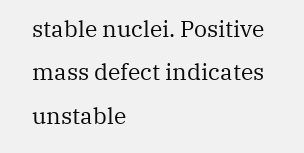stable nuclei. Positive mass defect indicates unstable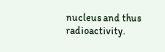nucleus and thus radioactivity.